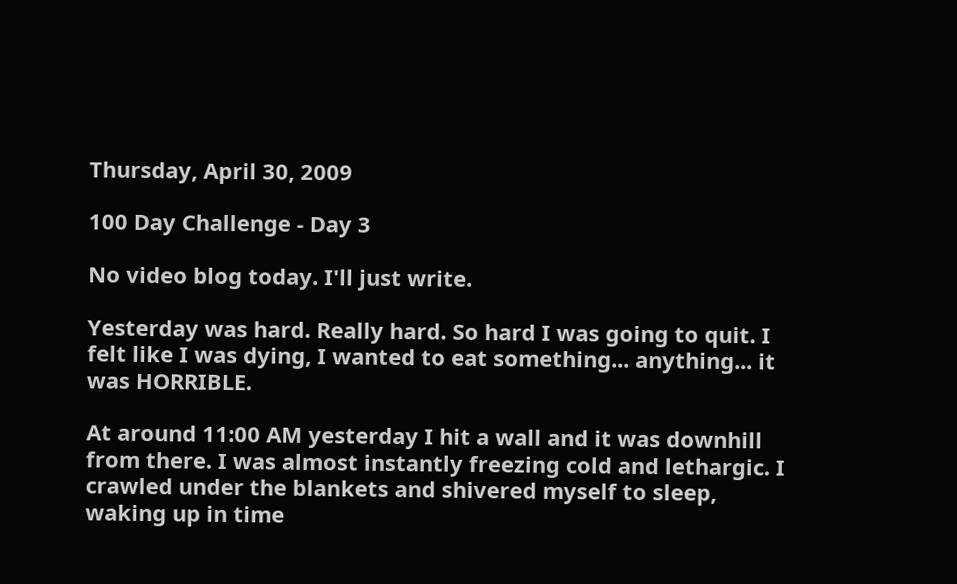Thursday, April 30, 2009

100 Day Challenge - Day 3

No video blog today. I'll just write.

Yesterday was hard. Really hard. So hard I was going to quit. I felt like I was dying, I wanted to eat something... anything... it was HORRIBLE.

At around 11:00 AM yesterday I hit a wall and it was downhill from there. I was almost instantly freezing cold and lethargic. I crawled under the blankets and shivered myself to sleep, waking up in time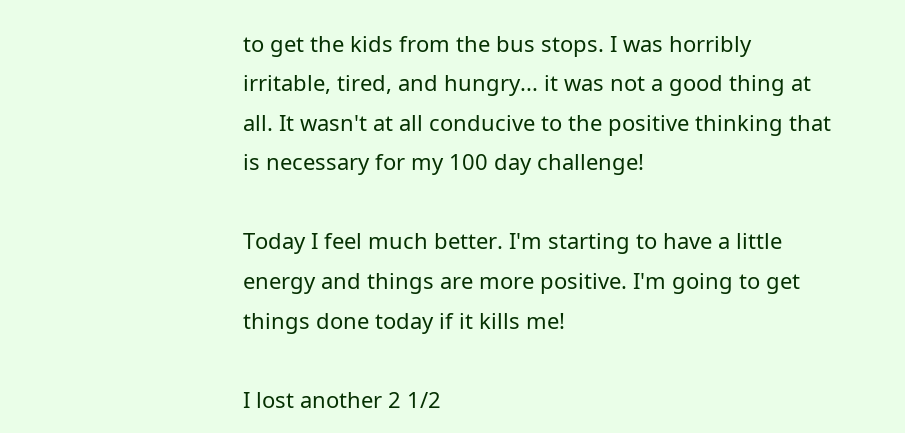to get the kids from the bus stops. I was horribly irritable, tired, and hungry... it was not a good thing at all. It wasn't at all conducive to the positive thinking that is necessary for my 100 day challenge!

Today I feel much better. I'm starting to have a little energy and things are more positive. I'm going to get things done today if it kills me!

I lost another 2 1/2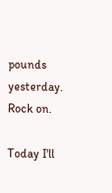pounds yesterday. Rock on.

Today I'll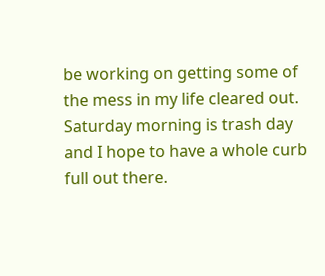be working on getting some of the mess in my life cleared out. Saturday morning is trash day and I hope to have a whole curb full out there.